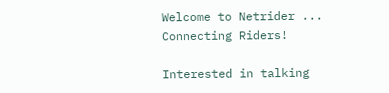Welcome to Netrider ... Connecting Riders!

Interested in talking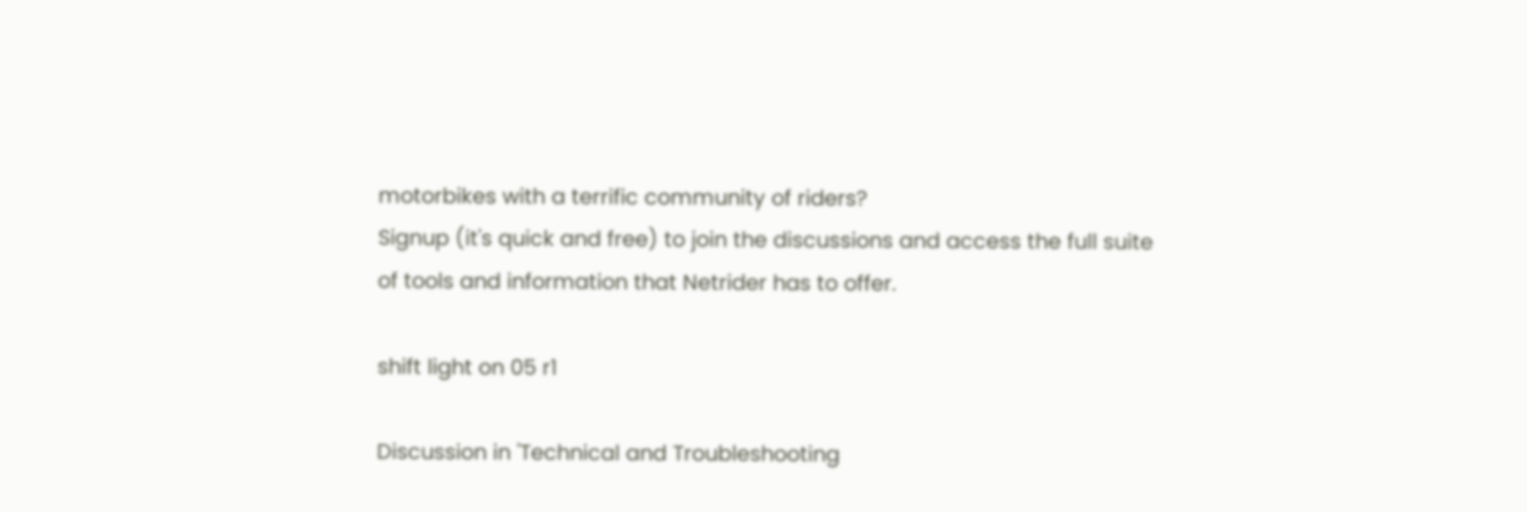motorbikes with a terrific community of riders?
Signup (it's quick and free) to join the discussions and access the full suite of tools and information that Netrider has to offer.

shift light on 05 r1

Discussion in 'Technical and Troubleshooting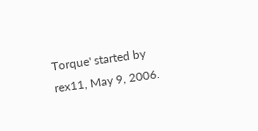Torque' started by rex11, May 9, 2006.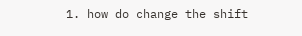1. how do change the shift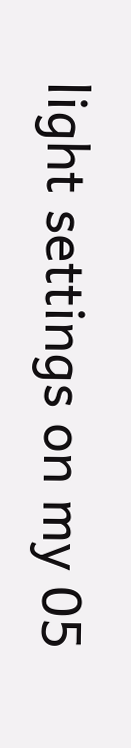light settings on my 05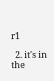r1

  2. it's in the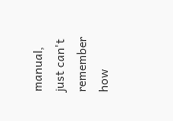manual, just can't remember how